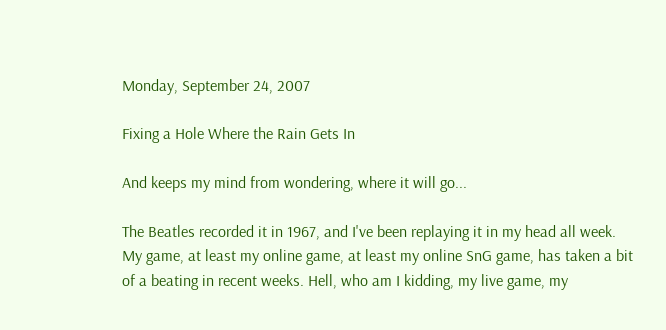Monday, September 24, 2007

Fixing a Hole Where the Rain Gets In

And keeps my mind from wondering, where it will go...

The Beatles recorded it in 1967, and I've been replaying it in my head all week. My game, at least my online game, at least my online SnG game, has taken a bit of a beating in recent weeks. Hell, who am I kidding, my live game, my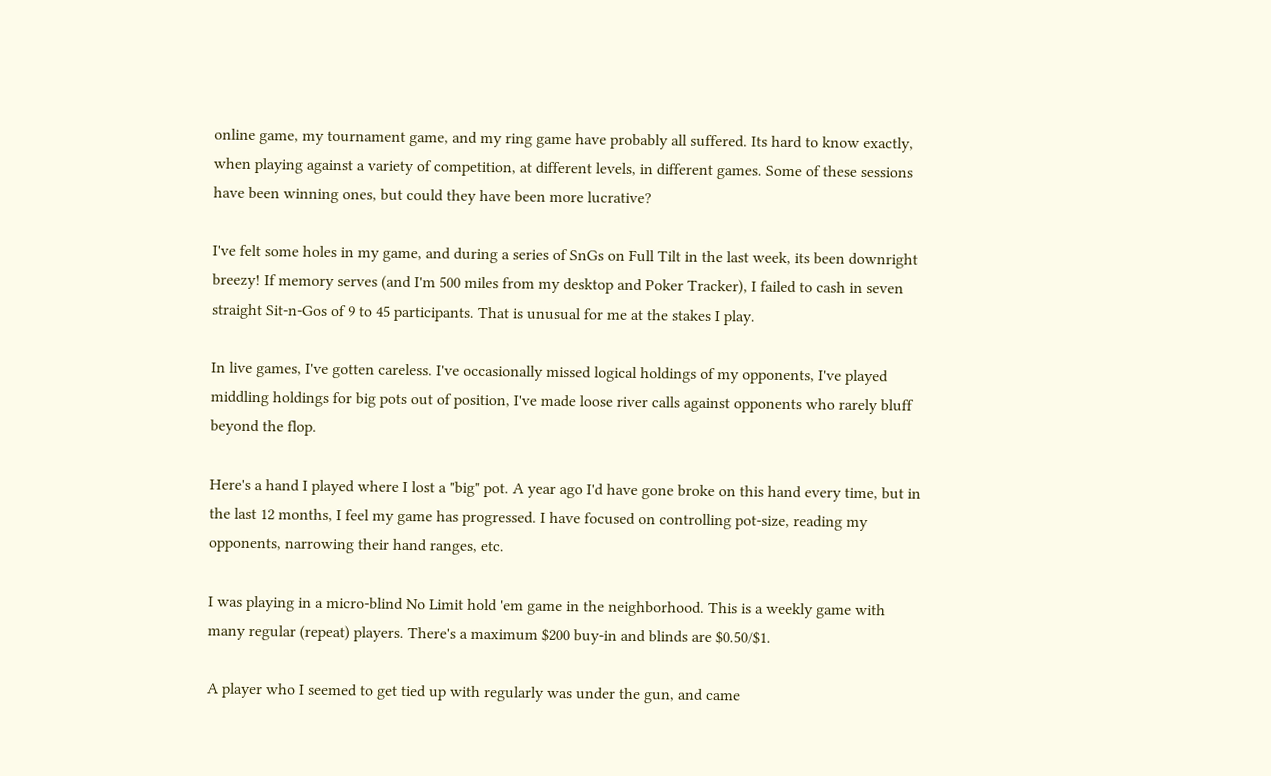online game, my tournament game, and my ring game have probably all suffered. Its hard to know exactly, when playing against a variety of competition, at different levels, in different games. Some of these sessions have been winning ones, but could they have been more lucrative?

I've felt some holes in my game, and during a series of SnGs on Full Tilt in the last week, its been downright breezy! If memory serves (and I'm 500 miles from my desktop and Poker Tracker), I failed to cash in seven straight Sit-n-Gos of 9 to 45 participants. That is unusual for me at the stakes I play.

In live games, I've gotten careless. I've occasionally missed logical holdings of my opponents, I've played middling holdings for big pots out of position, I've made loose river calls against opponents who rarely bluff beyond the flop.

Here's a hand I played where I lost a "big" pot. A year ago I'd have gone broke on this hand every time, but in the last 12 months, I feel my game has progressed. I have focused on controlling pot-size, reading my opponents, narrowing their hand ranges, etc.

I was playing in a micro-blind No Limit hold 'em game in the neighborhood. This is a weekly game with many regular (repeat) players. There's a maximum $200 buy-in and blinds are $0.50/$1.

A player who I seemed to get tied up with regularly was under the gun, and came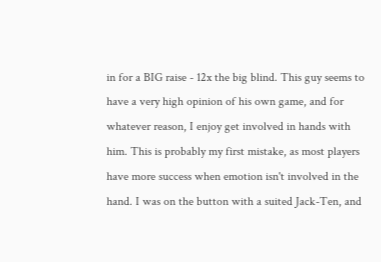in for a BIG raise - 12x the big blind. This guy seems to have a very high opinion of his own game, and for whatever reason, I enjoy get involved in hands with him. This is probably my first mistake, as most players have more success when emotion isn't involved in the hand. I was on the button with a suited Jack-Ten, and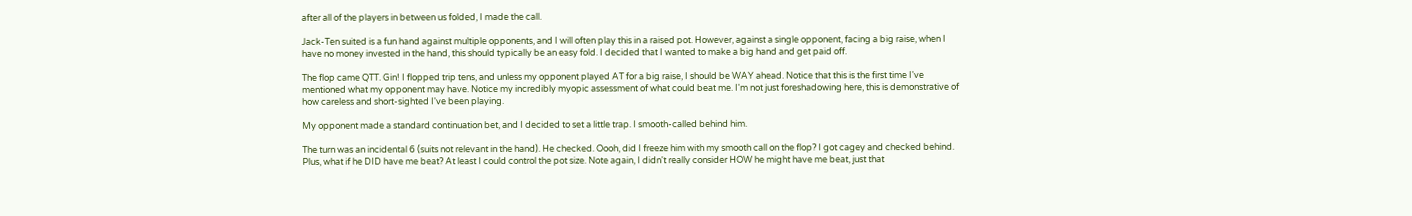after all of the players in between us folded, I made the call.

Jack-Ten suited is a fun hand against multiple opponents, and I will often play this in a raised pot. However, against a single opponent, facing a big raise, when I have no money invested in the hand, this should typically be an easy fold. I decided that I wanted to make a big hand and get paid off.

The flop came QTT. Gin! I flopped trip tens, and unless my opponent played AT for a big raise, I should be WAY ahead. Notice that this is the first time I've mentioned what my opponent may have. Notice my incredibly myopic assessment of what could beat me. I'm not just foreshadowing here, this is demonstrative of how careless and short-sighted I've been playing.

My opponent made a standard continuation bet, and I decided to set a little trap. I smooth-called behind him.

The turn was an incidental 6 (suits not relevant in the hand). He checked. Oooh, did I freeze him with my smooth call on the flop? I got cagey and checked behind. Plus, what if he DID have me beat? At least I could control the pot size. Note again, I didn't really consider HOW he might have me beat, just that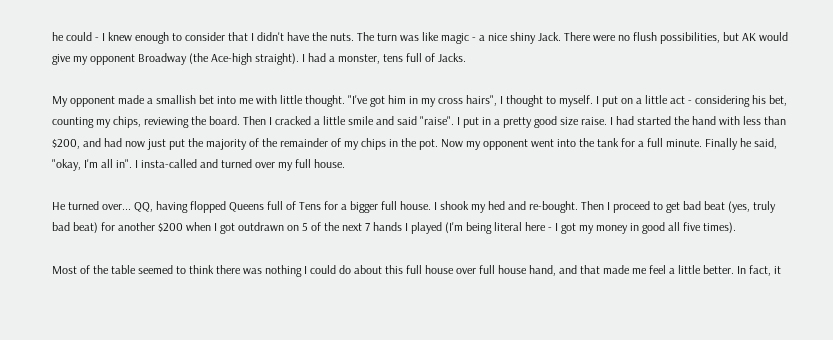he could - I knew enough to consider that I didn't have the nuts. The turn was like magic - a nice shiny Jack. There were no flush possibilities, but AK would give my opponent Broadway (the Ace-high straight). I had a monster, tens full of Jacks.

My opponent made a smallish bet into me with little thought. "I've got him in my cross hairs", I thought to myself. I put on a little act - considering his bet, counting my chips, reviewing the board. Then I cracked a little smile and said "raise". I put in a pretty good size raise. I had started the hand with less than $200, and had now just put the majority of the remainder of my chips in the pot. Now my opponent went into the tank for a full minute. Finally he said, "okay, I'm all in". I insta-called and turned over my full house.

He turned over... QQ, having flopped Queens full of Tens for a bigger full house. I shook my hed and re-bought. Then I proceed to get bad beat (yes, truly bad beat) for another $200 when I got outdrawn on 5 of the next 7 hands I played (I'm being literal here - I got my money in good all five times).

Most of the table seemed to think there was nothing I could do about this full house over full house hand, and that made me feel a little better. In fact, it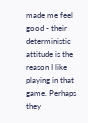made me feel good - their deterministic attitude is the reason I like playing in that game. Perhaps they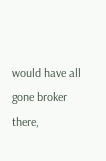would have all gone broker there,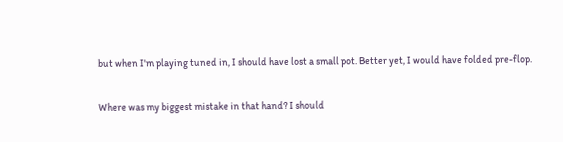but when I'm playing tuned in, I should have lost a small pot. Better yet, I would have folded pre-flop.

Where was my biggest mistake in that hand? I should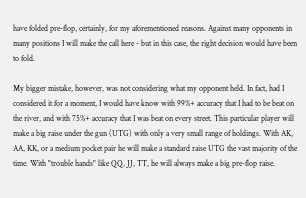have folded pre-flop, certainly, for my aforementioned reasons. Against many opponents in many positions I will make the call here - but in this case, the right decision would have been to fold.

My bigger mistake, however, was not considering what my opponent held. In fact, had I considered it for a moment, I would have know with 99%+ accuracy that I had to be beat on the river, and with 75%+ accuracy that I was beat on every street. This particular player will make a big raise under the gun (UTG) with only a very small range of holdings. With AK, AA, KK, or a medium pocket pair he will make a standard raise UTG the vast majority of the time. With "trouble hands" like QQ, JJ, TT, he will always make a big pre-flop raise.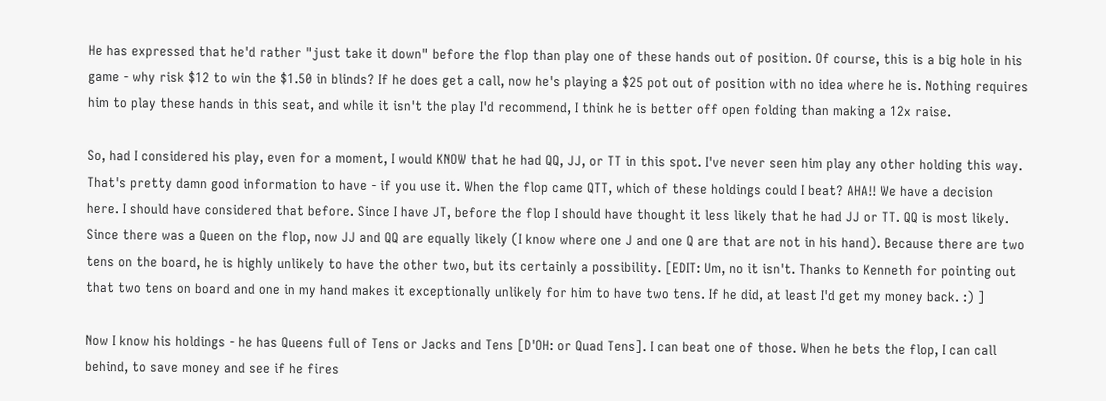He has expressed that he'd rather "just take it down" before the flop than play one of these hands out of position. Of course, this is a big hole in his game - why risk $12 to win the $1.50 in blinds? If he does get a call, now he's playing a $25 pot out of position with no idea where he is. Nothing requires him to play these hands in this seat, and while it isn't the play I'd recommend, I think he is better off open folding than making a 12x raise.

So, had I considered his play, even for a moment, I would KNOW that he had QQ, JJ, or TT in this spot. I've never seen him play any other holding this way. That's pretty damn good information to have - if you use it. When the flop came QTT, which of these holdings could I beat? AHA!! We have a decision here. I should have considered that before. Since I have JT, before the flop I should have thought it less likely that he had JJ or TT. QQ is most likely. Since there was a Queen on the flop, now JJ and QQ are equally likely (I know where one J and one Q are that are not in his hand). Because there are two tens on the board, he is highly unlikely to have the other two, but its certainly a possibility. [EDIT: Um, no it isn't. Thanks to Kenneth for pointing out that two tens on board and one in my hand makes it exceptionally unlikely for him to have two tens. If he did, at least I'd get my money back. :) ]

Now I know his holdings - he has Queens full of Tens or Jacks and Tens [D'OH: or Quad Tens]. I can beat one of those. When he bets the flop, I can call behind, to save money and see if he fires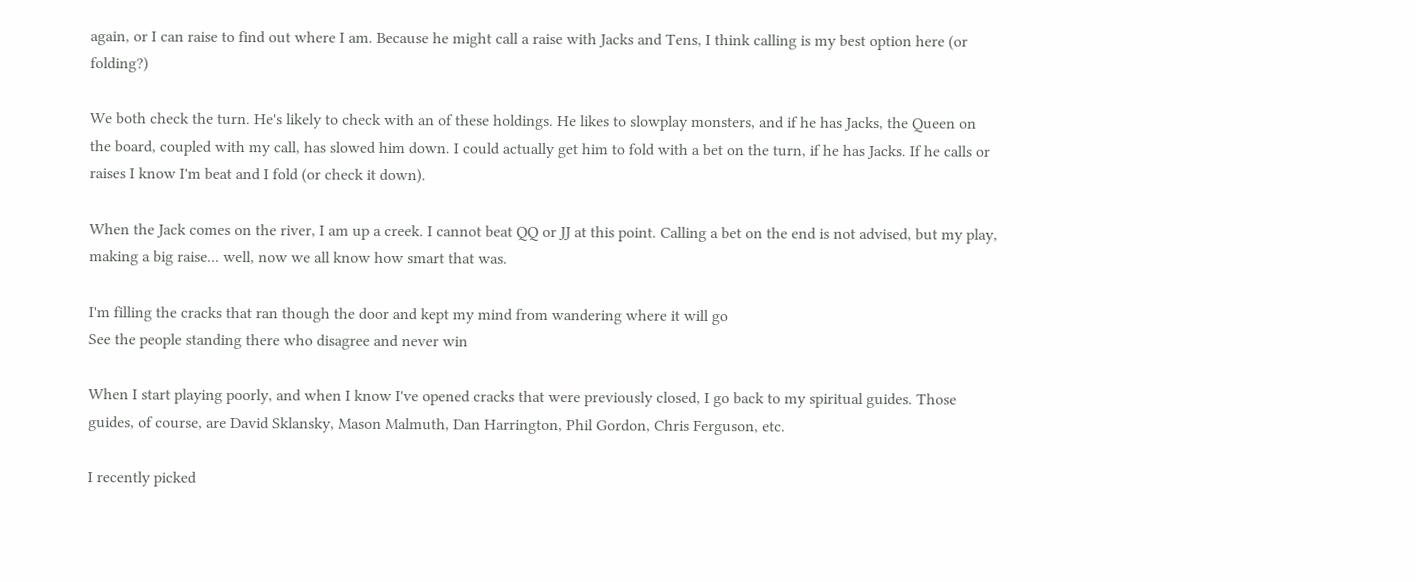again, or I can raise to find out where I am. Because he might call a raise with Jacks and Tens, I think calling is my best option here (or folding?)

We both check the turn. He's likely to check with an of these holdings. He likes to slowplay monsters, and if he has Jacks, the Queen on the board, coupled with my call, has slowed him down. I could actually get him to fold with a bet on the turn, if he has Jacks. If he calls or raises I know I'm beat and I fold (or check it down).

When the Jack comes on the river, I am up a creek. I cannot beat QQ or JJ at this point. Calling a bet on the end is not advised, but my play, making a big raise... well, now we all know how smart that was.

I'm filling the cracks that ran though the door and kept my mind from wandering where it will go
See the people standing there who disagree and never win

When I start playing poorly, and when I know I've opened cracks that were previously closed, I go back to my spiritual guides. Those guides, of course, are David Sklansky, Mason Malmuth, Dan Harrington, Phil Gordon, Chris Ferguson, etc.

I recently picked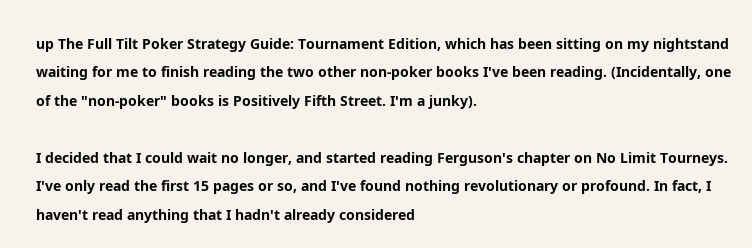up The Full Tilt Poker Strategy Guide: Tournament Edition, which has been sitting on my nightstand waiting for me to finish reading the two other non-poker books I've been reading. (Incidentally, one of the "non-poker" books is Positively Fifth Street. I'm a junky).

I decided that I could wait no longer, and started reading Ferguson's chapter on No Limit Tourneys. I've only read the first 15 pages or so, and I've found nothing revolutionary or profound. In fact, I haven't read anything that I hadn't already considered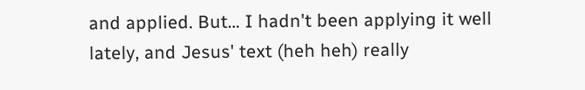and applied. But... I hadn't been applying it well lately, and Jesus' text (heh heh) really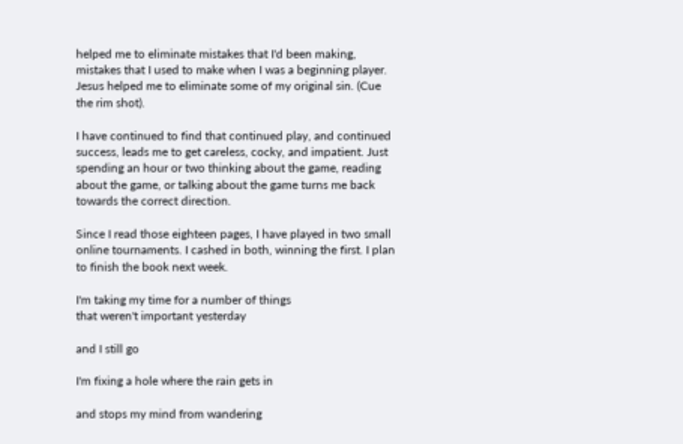helped me to eliminate mistakes that I'd been making, mistakes that I used to make when I was a beginning player. Jesus helped me to eliminate some of my original sin. (Cue the rim shot).

I have continued to find that continued play, and continued success, leads me to get careless, cocky, and impatient. Just spending an hour or two thinking about the game, reading about the game, or talking about the game turns me back towards the correct direction.

Since I read those eighteen pages, I have played in two small online tournaments. I cashed in both, winning the first. I plan to finish the book next week.

I'm taking my time for a number of things
that weren't important yesterday

and I still go

I'm fixing a hole where the rain gets in

and stops my mind from wandering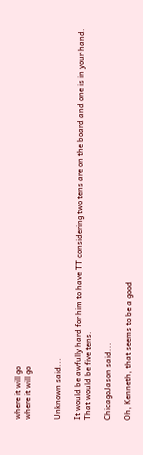where it will go
where it will go


Unknown said...

It would be awfully hard for him to have TT considering two tens are on the board and one is in your hand. That would be five tens.

ChicagoJason said...

Oh, Kenneth, that seems to be a good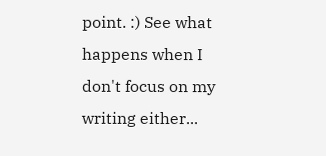point. :) See what happens when I don't focus on my writing either...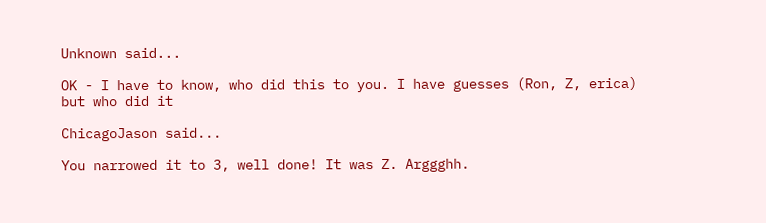Unknown said...

OK - I have to know, who did this to you. I have guesses (Ron, Z, erica) but who did it

ChicagoJason said...

You narrowed it to 3, well done! It was Z. Arggghh.